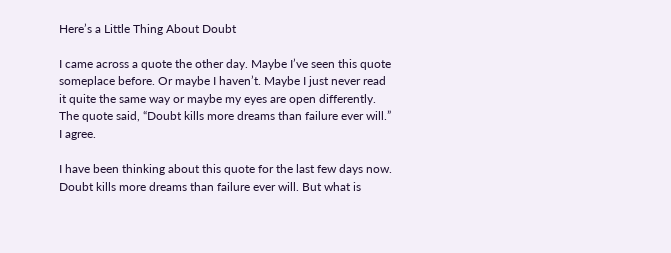Here’s a Little Thing About Doubt

I came across a quote the other day. Maybe I’ve seen this quote someplace before. Or maybe I haven’t. Maybe I just never read it quite the same way or maybe my eyes are open differently.
The quote said, “Doubt kills more dreams than failure ever will.”
I agree.

I have been thinking about this quote for the last few days now. Doubt kills more dreams than failure ever will. But what is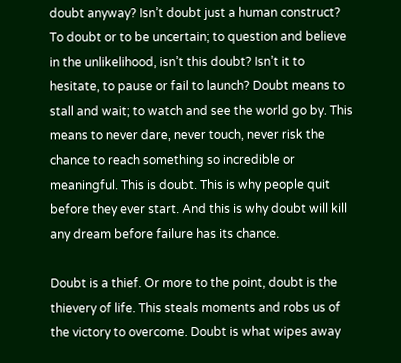doubt anyway? Isn’t doubt just a human construct? To doubt or to be uncertain; to question and believe in the unlikelihood, isn’t this doubt? Isn’t it to hesitate, to pause or fail to launch? Doubt means to stall and wait; to watch and see the world go by. This means to never dare, never touch, never risk the chance to reach something so incredible or meaningful. This is doubt. This is why people quit before they ever start. And this is why doubt will kill any dream before failure has its chance.

Doubt is a thief. Or more to the point, doubt is the thievery of life. This steals moments and robs us of the victory to overcome. Doubt is what wipes away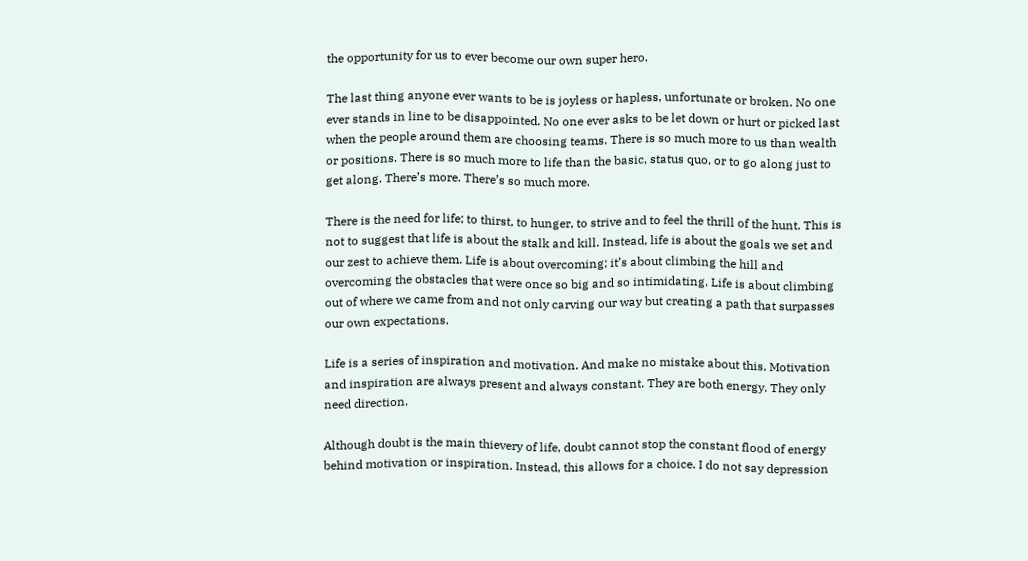the opportunity for us to ever become our own super hero.

The last thing anyone ever wants to be is joyless or hapless, unfortunate or broken. No one ever stands in line to be disappointed. No one ever asks to be let down or hurt or picked last when the people around them are choosing teams. There is so much more to us than wealth or positions. There is so much more to life than the basic, status quo, or to go along just to get along. There’s more. There’s so much more.

There is the need for life; to thirst, to hunger, to strive and to feel the thrill of the hunt. This is not to suggest that life is about the stalk and kill. Instead, life is about the goals we set and our zest to achieve them. Life is about overcoming; it’s about climbing the hill and overcoming the obstacles that were once so big and so intimidating. Life is about climbing out of where we came from and not only carving our way but creating a path that surpasses our own expectations.

Life is a series of inspiration and motivation. And make no mistake about this. Motivation and inspiration are always present and always constant. They are both energy. They only need direction.

Although doubt is the main thievery of life, doubt cannot stop the constant flood of energy behind motivation or inspiration. Instead, this allows for a choice. I do not say depression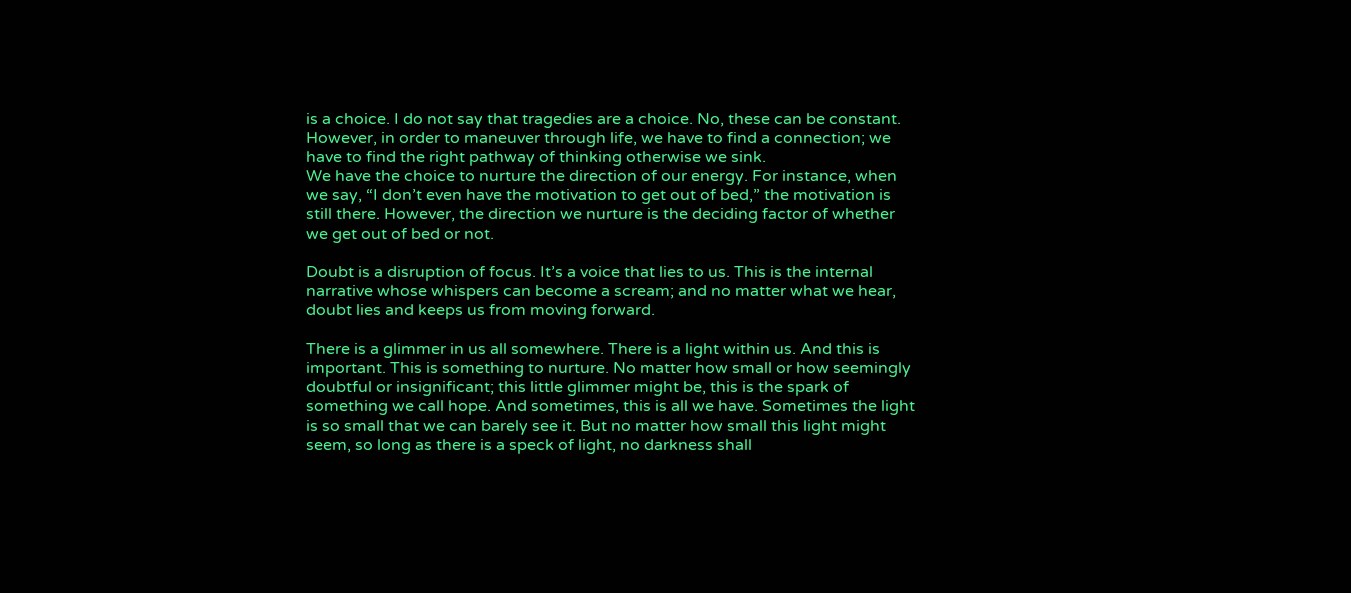is a choice. I do not say that tragedies are a choice. No, these can be constant. However, in order to maneuver through life, we have to find a connection; we have to find the right pathway of thinking otherwise we sink.
We have the choice to nurture the direction of our energy. For instance, when we say, “I don’t even have the motivation to get out of bed,” the motivation is still there. However, the direction we nurture is the deciding factor of whether we get out of bed or not.

Doubt is a disruption of focus. It’s a voice that lies to us. This is the internal narrative whose whispers can become a scream; and no matter what we hear, doubt lies and keeps us from moving forward.

There is a glimmer in us all somewhere. There is a light within us. And this is important. This is something to nurture. No matter how small or how seemingly doubtful or insignificant; this little glimmer might be, this is the spark of something we call hope. And sometimes, this is all we have. Sometimes the light is so small that we can barely see it. But no matter how small this light might seem, so long as there is a speck of light, no darkness shall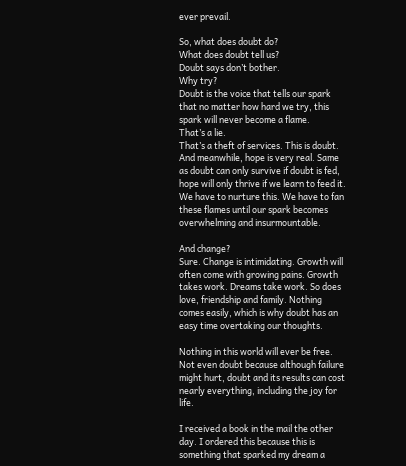ever prevail.

So, what does doubt do?
What does doubt tell us?
Doubt says don’t bother.
Why try?
Doubt is the voice that tells our spark that no matter how hard we try, this spark will never become a flame.
That’s a lie.
That’s a theft of services. This is doubt. And meanwhile, hope is very real. Same as doubt can only survive if doubt is fed, hope will only thrive if we learn to feed it.
We have to nurture this. We have to fan these flames until our spark becomes overwhelming and insurmountable.

And change?
Sure. Change is intimidating. Growth will often come with growing pains. Growth takes work. Dreams take work. So does love, friendship and family. Nothing comes easily, which is why doubt has an easy time overtaking our thoughts.

Nothing in this world will ever be free. Not even doubt because although failure might hurt, doubt and its results can cost nearly everything, including the joy for life.

I received a book in the mail the other day. I ordered this because this is something that sparked my dream a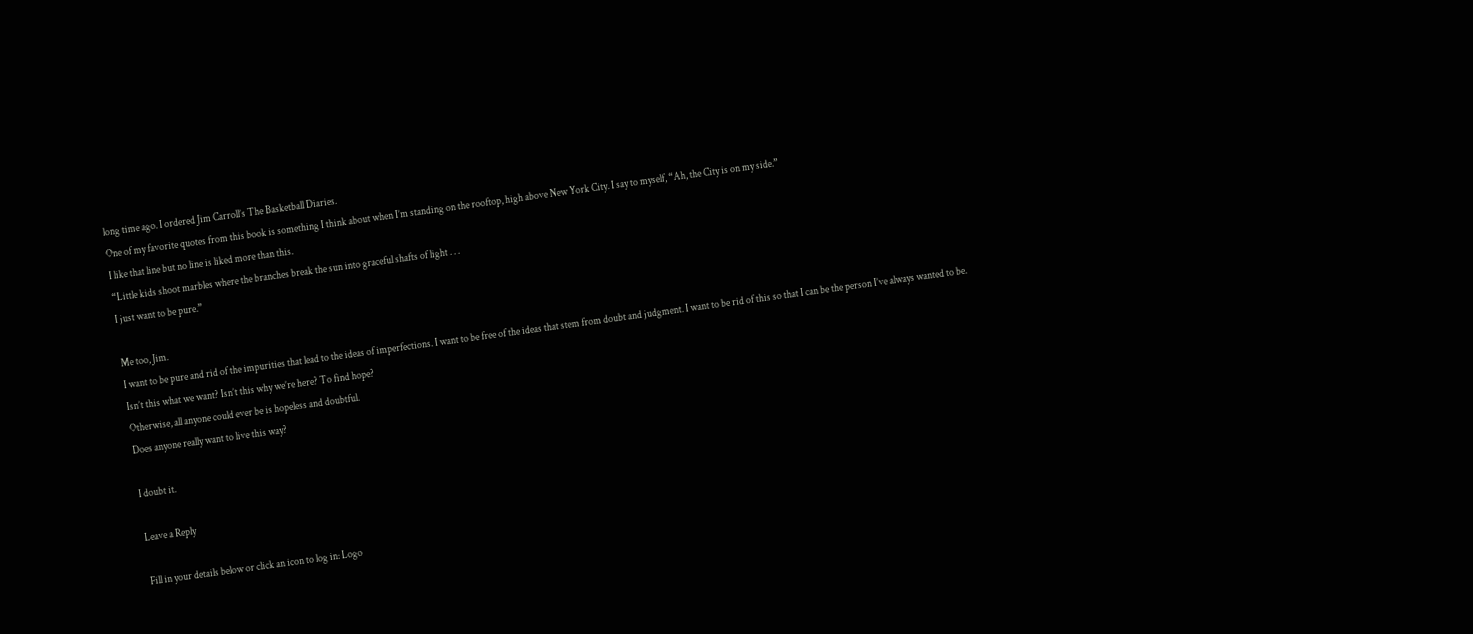long time ago. I ordered Jim Carroll’s The Basketball Diaries.
One of my favorite quotes from this book is something I think about when I’m standing on the rooftop, high above New York City. I say to myself, “Ah, the City is on my side.”
I like that line but no line is liked more than this.
“Little kids shoot marbles where the branches break the sun into graceful shafts of light . . .
I just want to be pure.”

Me too, Jim.
I want to be pure and rid of the impurities that lead to the ideas of imperfections. I want to be free of the ideas that stem from doubt and judgment. I want to be rid of this so that I can be the person I’ve always wanted to be.
Isn’t this what we want? Isn’t this why we’re here? To find hope?
Otherwise, all anyone could ever be is hopeless and doubtful.
Does anyone really want to live this way?

I doubt it.

Leave a Reply

Fill in your details below or click an icon to log in: Logo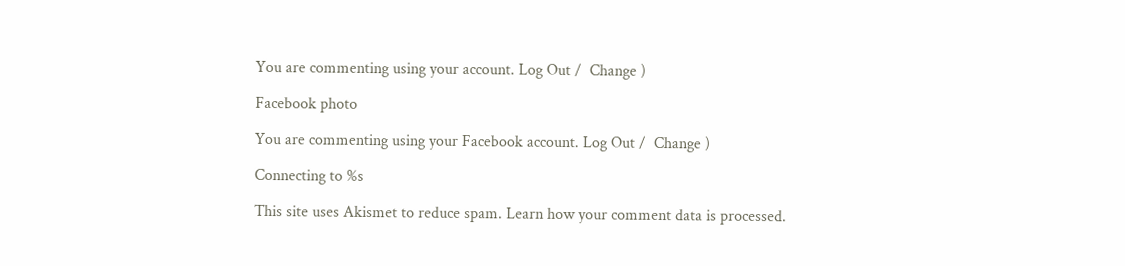You are commenting using your account. Log Out /  Change )

Facebook photo

You are commenting using your Facebook account. Log Out /  Change )

Connecting to %s

This site uses Akismet to reduce spam. Learn how your comment data is processed.